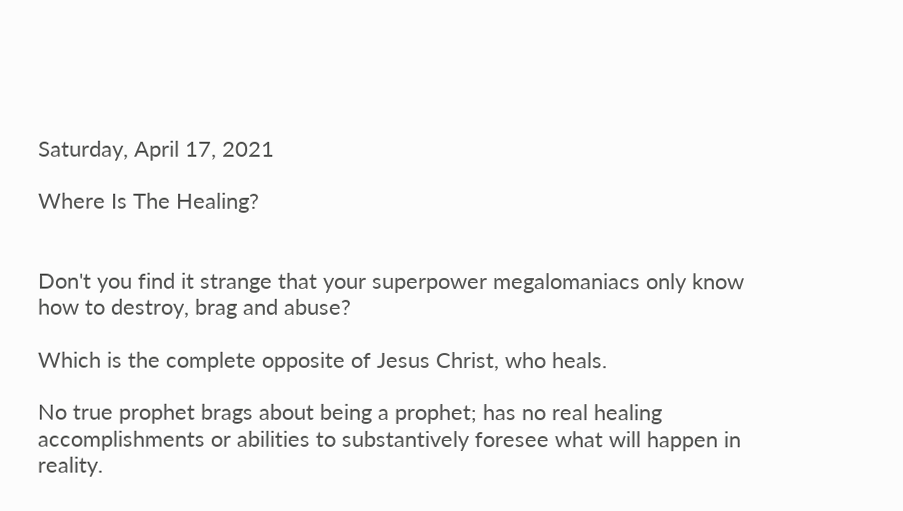Saturday, April 17, 2021

Where Is The Healing?


Don't you find it strange that your superpower megalomaniacs only know how to destroy, brag and abuse?

Which is the complete opposite of Jesus Christ, who heals.

No true prophet brags about being a prophet; has no real healing accomplishments or abilities to substantively foresee what will happen in reality.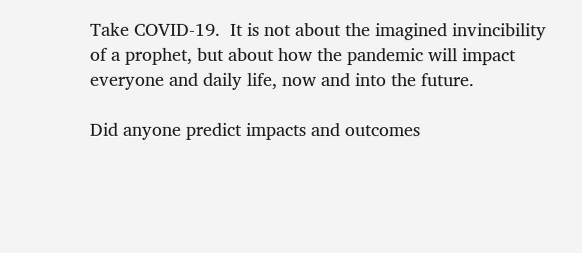Take COVID-19.  It is not about the imagined invincibility of a prophet, but about how the pandemic will impact everyone and daily life, now and into the future.

Did anyone predict impacts and outcomes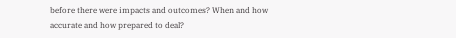before there were impacts and outcomes? When and how accurate and how prepared to deal?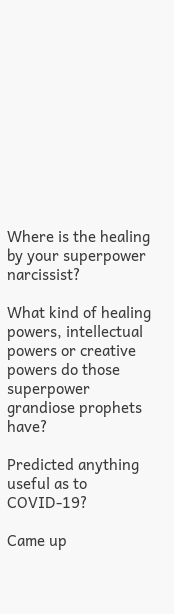Where is the healing by your superpower narcissist?

What kind of healing powers, intellectual powers or creative powers do those superpower grandiose prophets have?

Predicted anything useful as to COVID-19?

Came up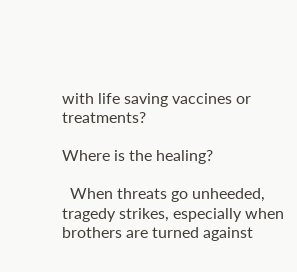with life saving vaccines or treatments?

Where is the healing?

  When threats go unheeded, tragedy strikes, especially when brothers are turned against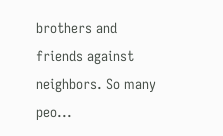brothers and friends against neighbors. So many peo...